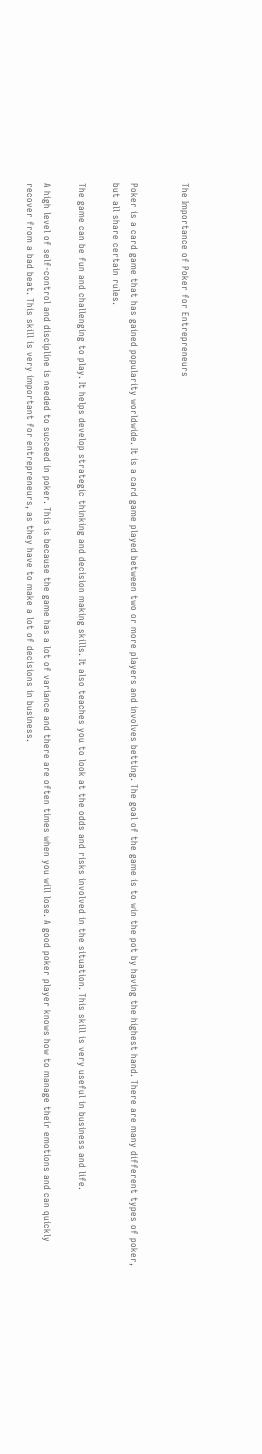The Importance of Poker for Entrepreneurs


Poker is a card game that has gained popularity worldwide. It is a card game played between two or more players and involves betting. The goal of the game is to win the pot by having the highest hand. There are many different types of poker, but all share certain rules.

The game can be fun and challenging to play. It helps develop strategic thinking and decision making skills. It also teaches you to look at the odds and risks involved in the situation. This skill is very useful in business and life.

A high level of self-control and discipline is needed to succeed in poker. This is because the game has a lot of variance and there are often times when you will lose. A good poker player knows how to manage their emotions and can quickly recover from a bad beat. This skill is very important for entrepreneurs, as they have to make a lot of decisions in business.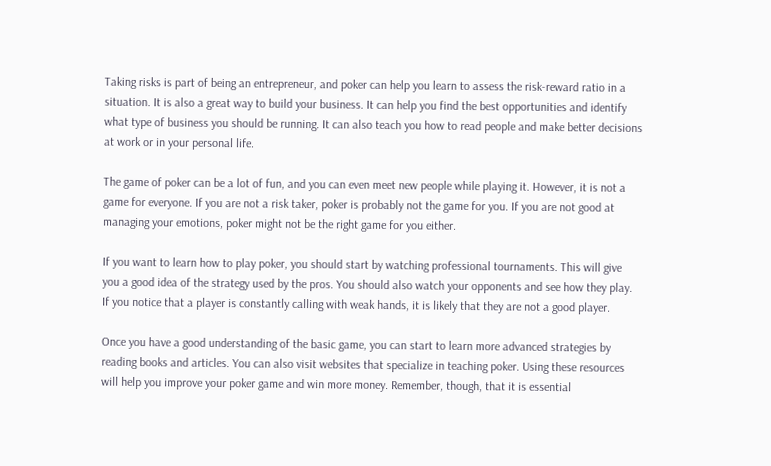Taking risks is part of being an entrepreneur, and poker can help you learn to assess the risk-reward ratio in a situation. It is also a great way to build your business. It can help you find the best opportunities and identify what type of business you should be running. It can also teach you how to read people and make better decisions at work or in your personal life.

The game of poker can be a lot of fun, and you can even meet new people while playing it. However, it is not a game for everyone. If you are not a risk taker, poker is probably not the game for you. If you are not good at managing your emotions, poker might not be the right game for you either.

If you want to learn how to play poker, you should start by watching professional tournaments. This will give you a good idea of the strategy used by the pros. You should also watch your opponents and see how they play. If you notice that a player is constantly calling with weak hands, it is likely that they are not a good player.

Once you have a good understanding of the basic game, you can start to learn more advanced strategies by reading books and articles. You can also visit websites that specialize in teaching poker. Using these resources will help you improve your poker game and win more money. Remember, though, that it is essential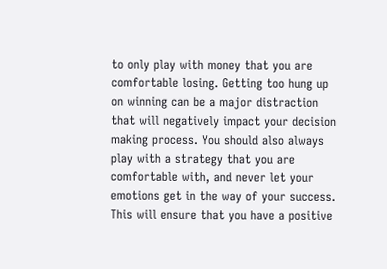to only play with money that you are comfortable losing. Getting too hung up on winning can be a major distraction that will negatively impact your decision making process. You should also always play with a strategy that you are comfortable with, and never let your emotions get in the way of your success. This will ensure that you have a positive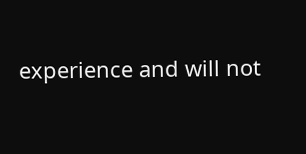experience and will not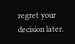regret your decision later.